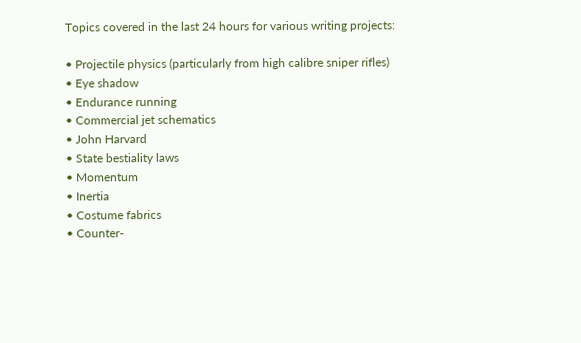Topics covered in the last 24 hours for various writing projects:

• Projectile physics (particularly from high calibre sniper rifles)
• Eye shadow
• Endurance running
• Commercial jet schematics
• John Harvard
• State bestiality laws
• Momentum
• Inertia
• Costume fabrics
• Counter-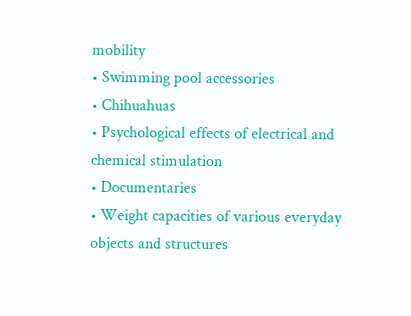mobility
• Swimming pool accessories
• Chihuahuas
• Psychological effects of electrical and chemical stimulation
• Documentaries
• Weight capacities of various everyday objects and structures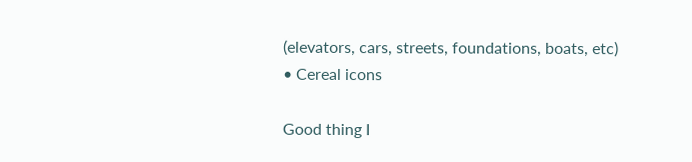(elevators, cars, streets, foundations, boats, etc)
• Cereal icons

Good thing I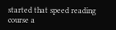started that speed reading course a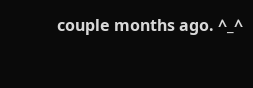couple months ago. ^_^